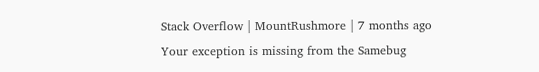Stack Overflow | MountRushmore | 7 months ago
Your exception is missing from the Samebug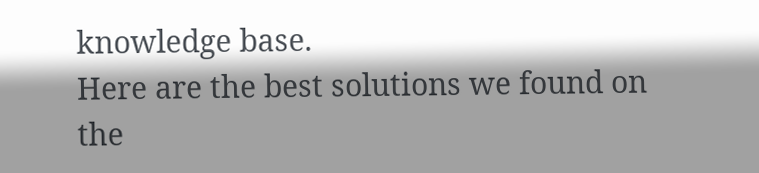knowledge base.
Here are the best solutions we found on the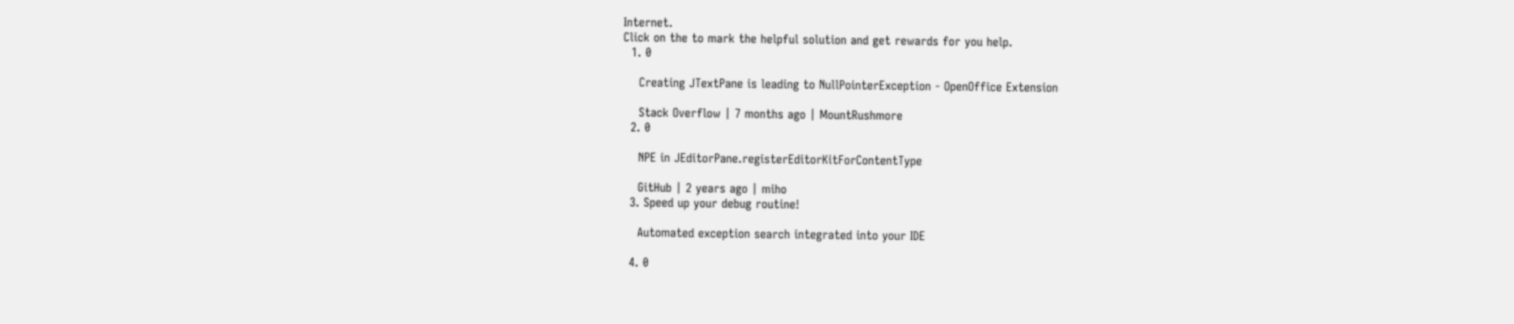Internet.
Click on the to mark the helpful solution and get rewards for you help.
  1. 0

    Creating JTextPane is leading to NullPointerException - OpenOffice Extension

    Stack Overflow | 7 months ago | MountRushmore
  2. 0

    NPE in JEditorPane.registerEditorKitForContentType

    GitHub | 2 years ago | miho
  3. Speed up your debug routine!

    Automated exception search integrated into your IDE

  4. 0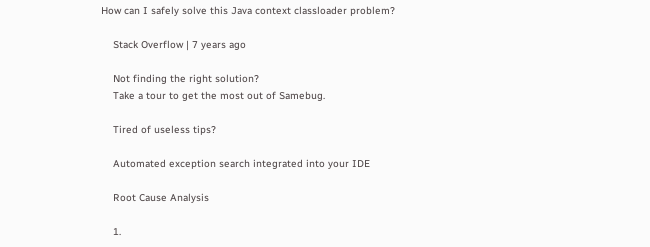How can I safely solve this Java context classloader problem?

    Stack Overflow | 7 years ago

    Not finding the right solution?
    Take a tour to get the most out of Samebug.

    Tired of useless tips?

    Automated exception search integrated into your IDE

    Root Cause Analysis

    1.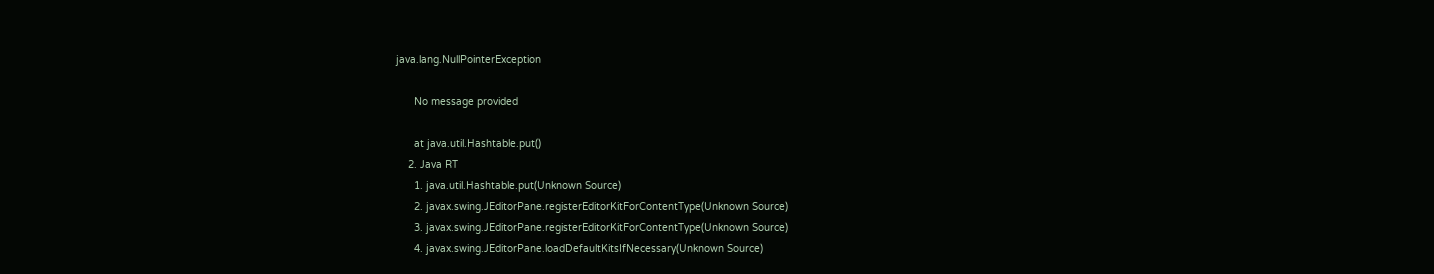java.lang.NullPointerException

      No message provided

      at java.util.Hashtable.put()
    2. Java RT
      1. java.util.Hashtable.put(Unknown Source)
      2. javax.swing.JEditorPane.registerEditorKitForContentType(Unknown Source)
      3. javax.swing.JEditorPane.registerEditorKitForContentType(Unknown Source)
      4. javax.swing.JEditorPane.loadDefaultKitsIfNecessary(Unknown Source)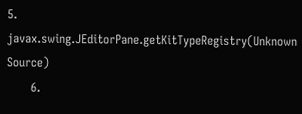5. javax.swing.JEditorPane.getKitTypeRegistry(Unknown Source)
      6.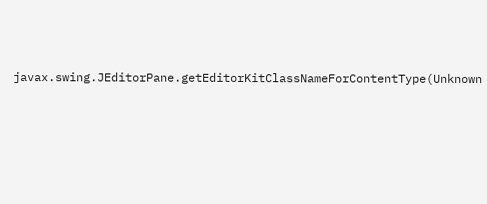javax.swing.JEditorPane.getEditorKitClassNameForContentType(Unknown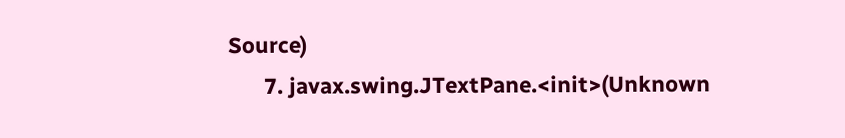Source)
      7. javax.swing.JTextPane.<init>(Unknown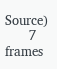Source)
      7 frames